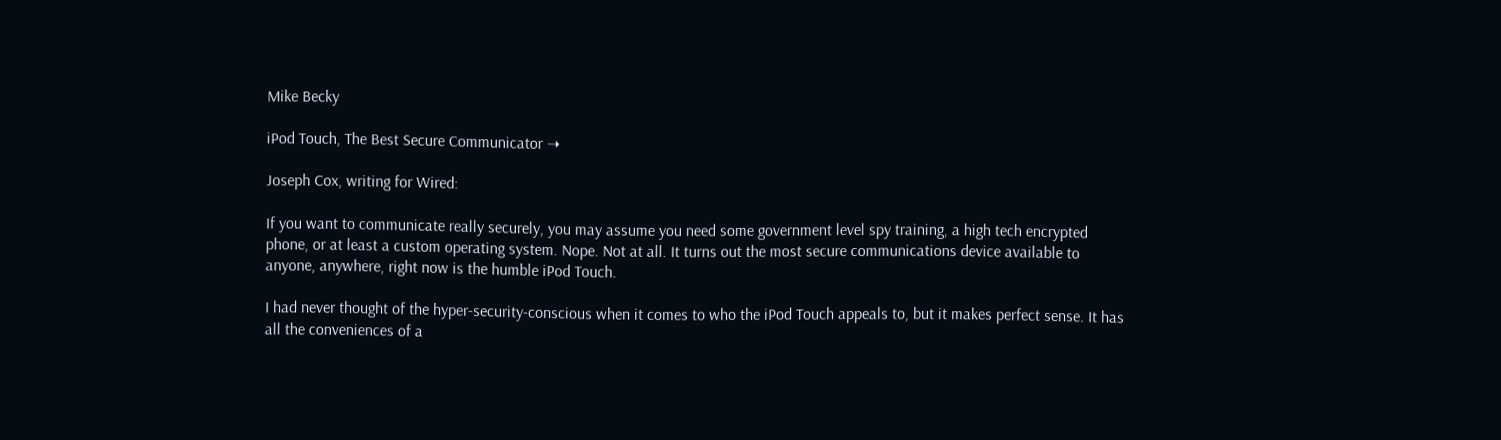Mike Becky

iPod Touch, The Best Secure Communicator ➝

Joseph Cox, writing for Wired:

If you want to communicate really securely, you may assume you need some government level spy training, a high tech encrypted phone, or at least a custom operating system. Nope. Not at all. It turns out the most secure communications device available to anyone, anywhere, right now is the humble iPod Touch.

I had never thought of the hyper-security-conscious when it comes to who the iPod Touch appeals to, but it makes perfect sense. It has all the conveniences of a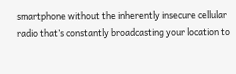smartphone without the inherently insecure cellular radio that’s constantly broadcasting your location to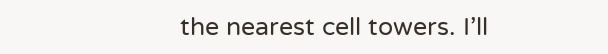the nearest cell towers. I’ll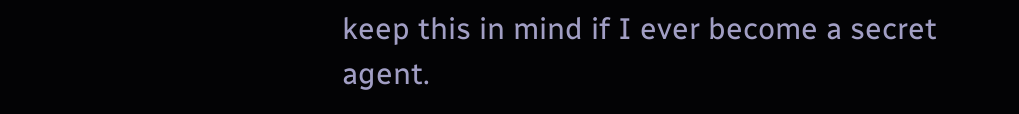keep this in mind if I ever become a secret agent.